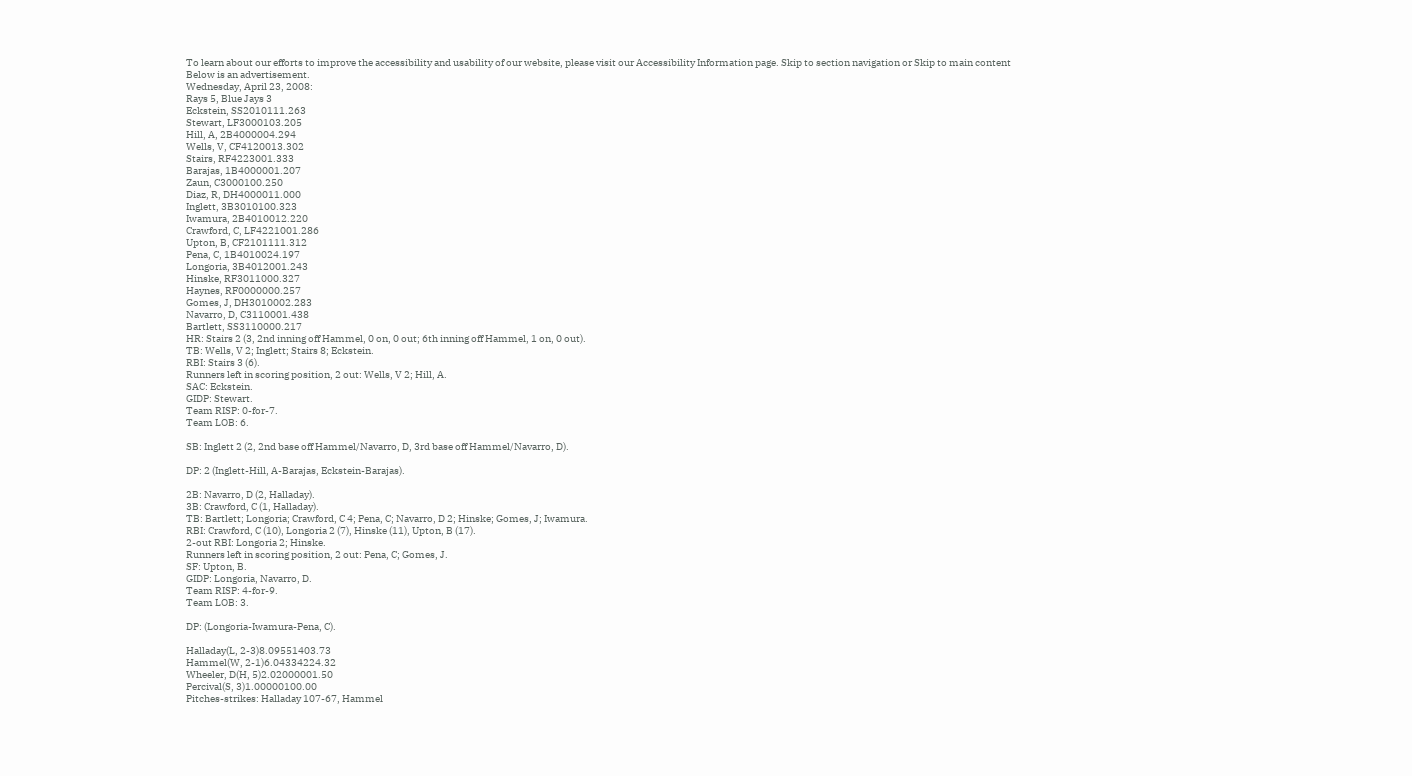To learn about our efforts to improve the accessibility and usability of our website, please visit our Accessibility Information page. Skip to section navigation or Skip to main content
Below is an advertisement.
Wednesday, April 23, 2008:
Rays 5, Blue Jays 3
Eckstein, SS2010111.263
Stewart, LF3000103.205
Hill, A, 2B4000004.294
Wells, V, CF4120013.302
Stairs, RF4223001.333
Barajas, 1B4000001.207
Zaun, C3000100.250
Diaz, R, DH4000011.000
Inglett, 3B3010100.323
Iwamura, 2B4010012.220
Crawford, C, LF4221001.286
Upton, B, CF2101111.312
Pena, C, 1B4010024.197
Longoria, 3B4012001.243
Hinske, RF3011000.327
Haynes, RF0000000.257
Gomes, J, DH3010002.283
Navarro, D, C3110001.438
Bartlett, SS3110000.217
HR: Stairs 2 (3, 2nd inning off Hammel, 0 on, 0 out; 6th inning off Hammel, 1 on, 0 out).
TB: Wells, V 2; Inglett; Stairs 8; Eckstein.
RBI: Stairs 3 (6).
Runners left in scoring position, 2 out: Wells, V 2; Hill, A.
SAC: Eckstein.
GIDP: Stewart.
Team RISP: 0-for-7.
Team LOB: 6.

SB: Inglett 2 (2, 2nd base off Hammel/Navarro, D, 3rd base off Hammel/Navarro, D).

DP: 2 (Inglett-Hill, A-Barajas, Eckstein-Barajas).

2B: Navarro, D (2, Halladay).
3B: Crawford, C (1, Halladay).
TB: Bartlett; Longoria; Crawford, C 4; Pena, C; Navarro, D 2; Hinske; Gomes, J; Iwamura.
RBI: Crawford, C (10), Longoria 2 (7), Hinske (11), Upton, B (17).
2-out RBI: Longoria 2; Hinske.
Runners left in scoring position, 2 out: Pena, C; Gomes, J.
SF: Upton, B.
GIDP: Longoria, Navarro, D.
Team RISP: 4-for-9.
Team LOB: 3.

DP: (Longoria-Iwamura-Pena, C).

Halladay(L, 2-3)8.09551403.73
Hammel(W, 2-1)6.04334224.32
Wheeler, D(H, 5)2.02000001.50
Percival(S, 3)1.00000100.00
Pitches-strikes: Halladay 107-67, Hammel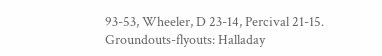93-53, Wheeler, D 23-14, Percival 21-15.
Groundouts-flyouts: Halladay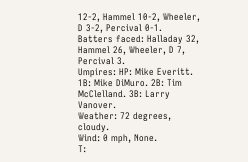12-2, Hammel 10-2, Wheeler, D 3-2, Percival 0-1.
Batters faced: Halladay 32, Hammel 26, Wheeler, D 7, Percival 3.
Umpires: HP: Mike Everitt. 1B: Mike DiMuro. 2B: Tim McClelland. 3B: Larry Vanover.
Weather: 72 degrees, cloudy.
Wind: 0 mph, None.
T: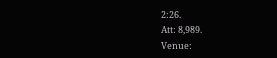2:26.
Att: 8,989.
Venue: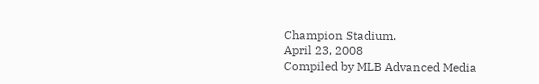Champion Stadium.
April 23, 2008
Compiled by MLB Advanced Media